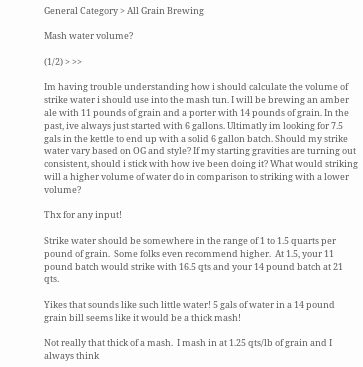General Category > All Grain Brewing

Mash water volume?

(1/2) > >>

Im having trouble understanding how i should calculate the volume of strike water i should use into the mash tun. I will be brewing an amber ale with 11 pounds of grain and a porter with 14 pounds of grain. In the past, ive always just started with 6 gallons. Ultimatly im looking for 7.5 gals in the kettle to end up with a solid 6 gallon batch. Should my strike water vary based on OG and style? If my starting gravities are turning out consistent, should i stick with how ive been doing it? What would striking will a higher volume of water do in comparison to striking with a lower volume?

Thx for any input!

Strike water should be somewhere in the range of 1 to 1.5 quarts per pound of grain.  Some folks even recommend higher.  At 1.5, your 11 pound batch would strike with 16.5 qts and your 14 pound batch at 21 qts.

Yikes that sounds like such little water! 5 gals of water in a 14 pound grain bill seems like it would be a thick mash!

Not really that thick of a mash.  I mash in at 1.25 qts/lb of grain and I always think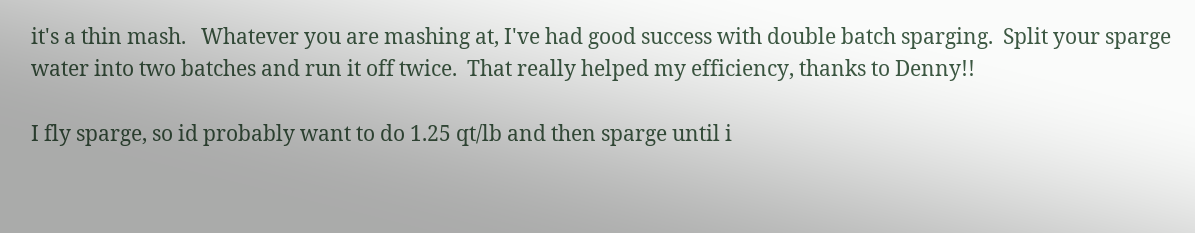it's a thin mash.   Whatever you are mashing at, I've had good success with double batch sparging.  Split your sparge water into two batches and run it off twice.  That really helped my efficiency, thanks to Denny!!

I fly sparge, so id probably want to do 1.25 qt/lb and then sparge until i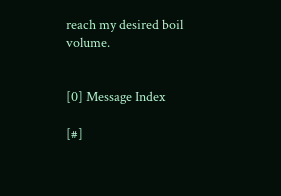reach my desired boil volume.


[0] Message Index

[#]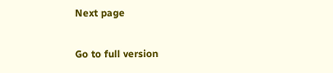Next page

Go to full version